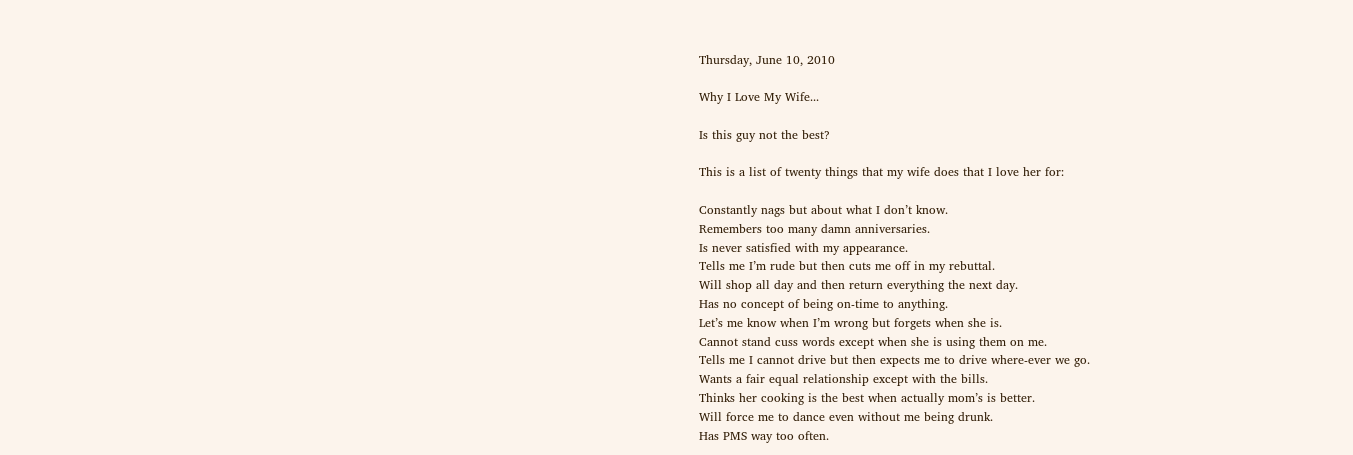Thursday, June 10, 2010

Why I Love My Wife...

Is this guy not the best?

This is a list of twenty things that my wife does that I love her for:

Constantly nags but about what I don’t know.
Remembers too many damn anniversaries.
Is never satisfied with my appearance.
Tells me I’m rude but then cuts me off in my rebuttal.
Will shop all day and then return everything the next day.
Has no concept of being on-time to anything.
Let’s me know when I’m wrong but forgets when she is.
Cannot stand cuss words except when she is using them on me.
Tells me I cannot drive but then expects me to drive where-ever we go.
Wants a fair equal relationship except with the bills.
Thinks her cooking is the best when actually mom’s is better.
Will force me to dance even without me being drunk.
Has PMS way too often.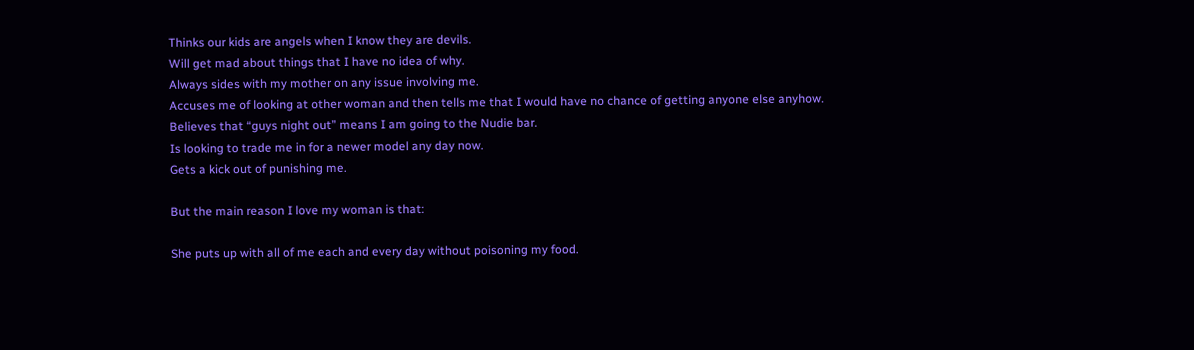Thinks our kids are angels when I know they are devils.
Will get mad about things that I have no idea of why.
Always sides with my mother on any issue involving me.
Accuses me of looking at other woman and then tells me that I would have no chance of getting anyone else anyhow.
Believes that “guys night out” means I am going to the Nudie bar.
Is looking to trade me in for a newer model any day now.
Gets a kick out of punishing me.

But the main reason I love my woman is that:

She puts up with all of me each and every day without poisoning my food.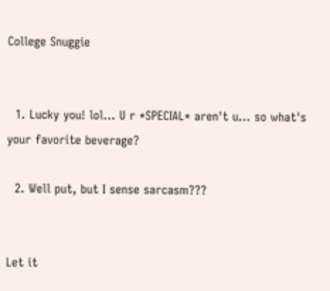College Snuggie


  1. Lucky you! lol... U r *SPECIAL* aren't u... so what's your favorite beverage?

  2. Well put, but I sense sarcasm???


Let it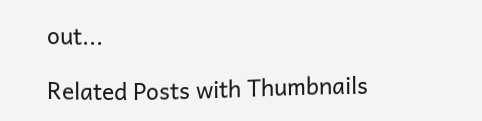out...

Related Posts with Thumbnails